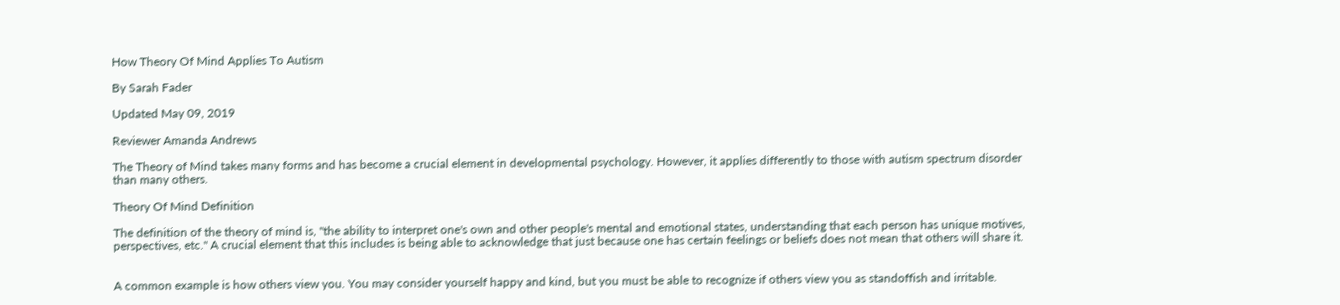How Theory Of Mind Applies To Autism

By Sarah Fader

Updated May 09, 2019

Reviewer Amanda Andrews

The Theory of Mind takes many forms and has become a crucial element in developmental psychology. However, it applies differently to those with autism spectrum disorder than many others.

Theory Of Mind Definition

The definition of the theory of mind is, "the ability to interpret one's own and other people's mental and emotional states, understanding that each person has unique motives, perspectives, etc." A crucial element that this includes is being able to acknowledge that just because one has certain feelings or beliefs does not mean that others will share it.


A common example is how others view you. You may consider yourself happy and kind, but you must be able to recognize if others view you as standoffish and irritable.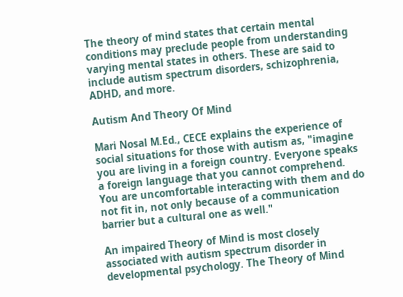The theory of mind states that certain mental conditions may preclude people from understanding varying mental states in others. These are said to include autism spectrum disorders, schizophrenia, ADHD, and more.

Autism And Theory Of Mind

Mari Nosal M.Ed., CECE explains the experience of social situations for those with autism as, "imagine you are living in a foreign country. Everyone speaks a foreign language that you cannot comprehend. You are uncomfortable interacting with them and do not fit in, not only because of a communication barrier but a cultural one as well."

An impaired Theory of Mind is most closely associated with autism spectrum disorder in developmental psychology. The Theory of Mind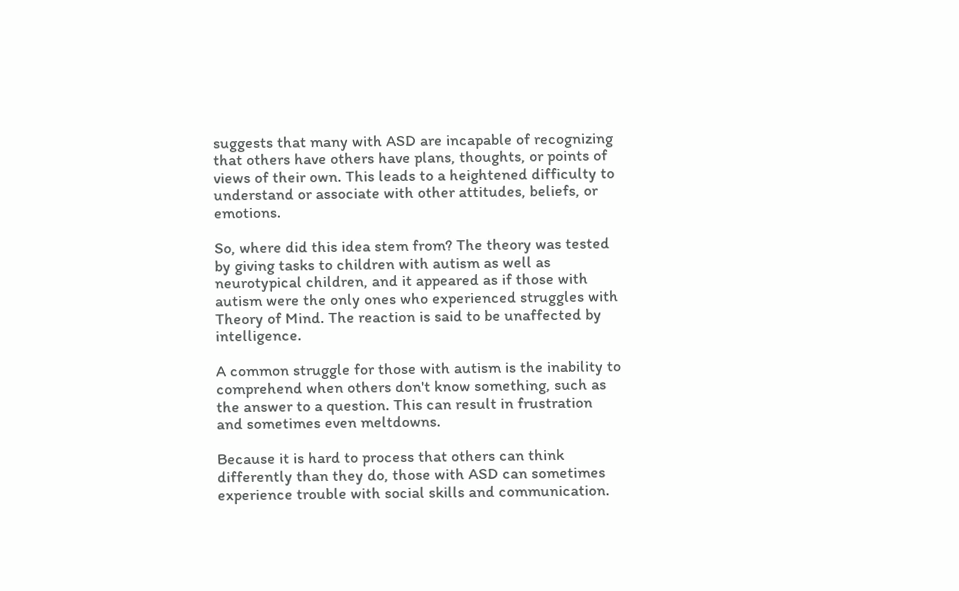suggests that many with ASD are incapable of recognizing that others have others have plans, thoughts, or points of views of their own. This leads to a heightened difficulty to understand or associate with other attitudes, beliefs, or emotions.

So, where did this idea stem from? The theory was tested by giving tasks to children with autism as well as neurotypical children, and it appeared as if those with autism were the only ones who experienced struggles with Theory of Mind. The reaction is said to be unaffected by intelligence.

A common struggle for those with autism is the inability to comprehend when others don't know something, such as the answer to a question. This can result in frustration and sometimes even meltdowns.

Because it is hard to process that others can think differently than they do, those with ASD can sometimes experience trouble with social skills and communication.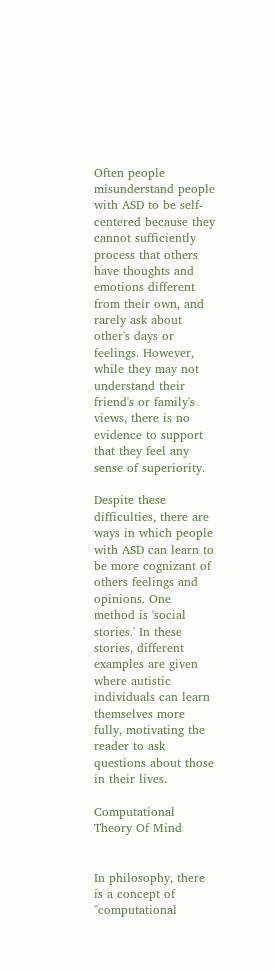Often people misunderstand people with ASD to be self-centered because they cannot sufficiently process that others have thoughts and emotions different from their own, and rarely ask about other's days or feelings. However, while they may not understand their friend's or family's views, there is no evidence to support that they feel any sense of superiority.

Despite these difficulties, there are ways in which people with ASD can learn to be more cognizant of others feelings and opinions. One method is 'social stories.' In these stories, different examples are given where autistic individuals can learn themselves more fully, motivating the reader to ask questions about those in their lives.

Computational Theory Of Mind


In philosophy, there is a concept of "computational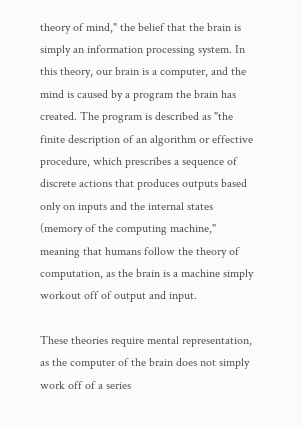theory of mind," the belief that the brain is simply an information processing system. In this theory, our brain is a computer, and the mind is caused by a program the brain has created. The program is described as "the finite description of an algorithm or effective procedure, which prescribes a sequence of discrete actions that produces outputs based only on inputs and the internal states (memory of the computing machine," meaning that humans follow the theory of computation, as the brain is a machine simply workout off of output and input.

These theories require mental representation, as the computer of the brain does not simply work off of a series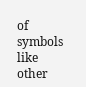of symbols like other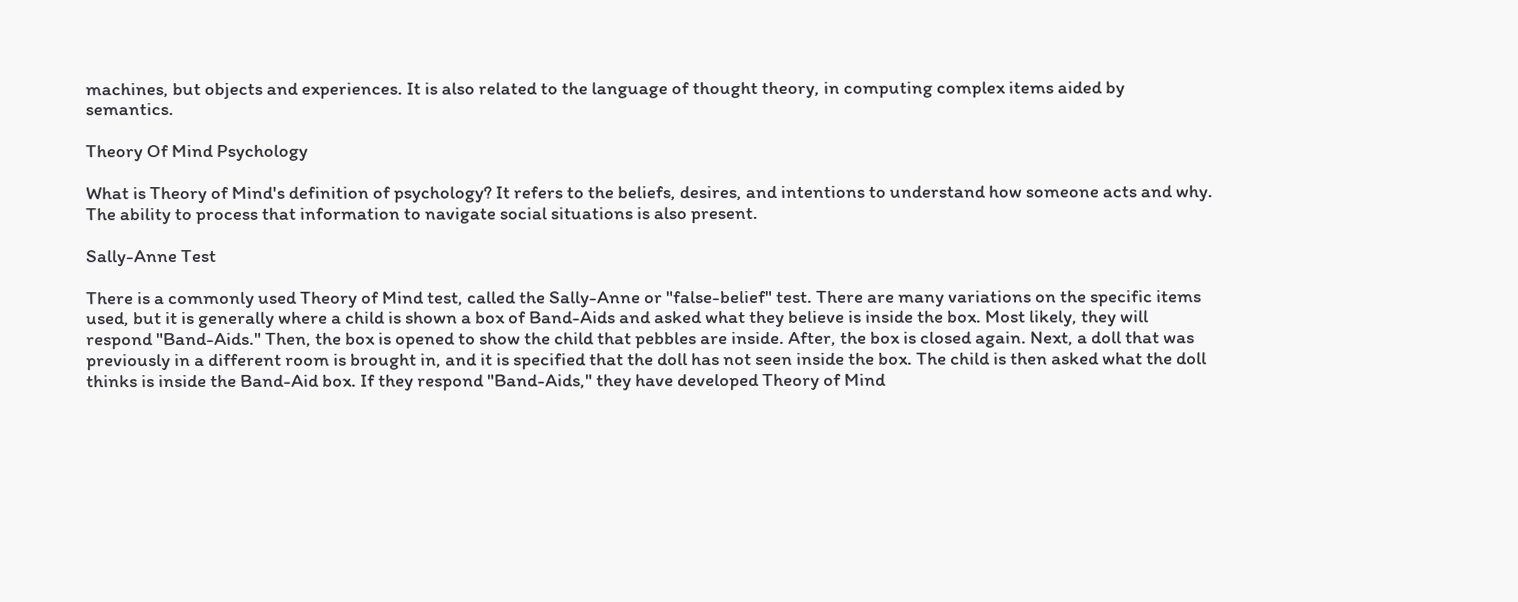machines, but objects and experiences. It is also related to the language of thought theory, in computing complex items aided by semantics.

Theory Of Mind Psychology

What is Theory of Mind's definition of psychology? It refers to the beliefs, desires, and intentions to understand how someone acts and why. The ability to process that information to navigate social situations is also present.

Sally-Anne Test

There is a commonly used Theory of Mind test, called the Sally-Anne or "false-belief" test. There are many variations on the specific items used, but it is generally where a child is shown a box of Band-Aids and asked what they believe is inside the box. Most likely, they will respond "Band-Aids." Then, the box is opened to show the child that pebbles are inside. After, the box is closed again. Next, a doll that was previously in a different room is brought in, and it is specified that the doll has not seen inside the box. The child is then asked what the doll thinks is inside the Band-Aid box. If they respond "Band-Aids," they have developed Theory of Mind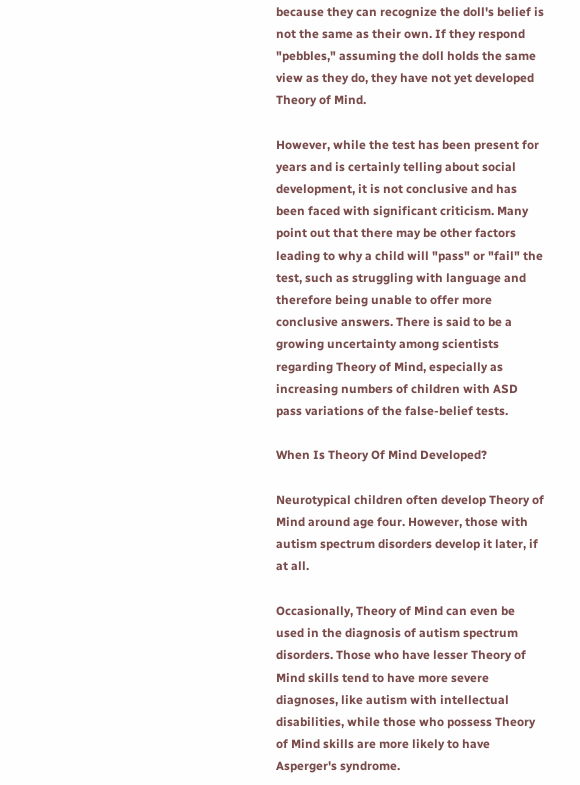because they can recognize the doll's belief is not the same as their own. If they respond "pebbles," assuming the doll holds the same view as they do, they have not yet developed Theory of Mind.

However, while the test has been present for years and is certainly telling about social development, it is not conclusive and has been faced with significant criticism. Many point out that there may be other factors leading to why a child will "pass" or "fail" the test, such as struggling with language and therefore being unable to offer more conclusive answers. There is said to be a growing uncertainty among scientists regarding Theory of Mind, especially as increasing numbers of children with ASD pass variations of the false-belief tests.

When Is Theory Of Mind Developed?

Neurotypical children often develop Theory of Mind around age four. However, those with autism spectrum disorders develop it later, if at all.

Occasionally, Theory of Mind can even be used in the diagnosis of autism spectrum disorders. Those who have lesser Theory of Mind skills tend to have more severe diagnoses, like autism with intellectual disabilities, while those who possess Theory of Mind skills are more likely to have Asperger's syndrome.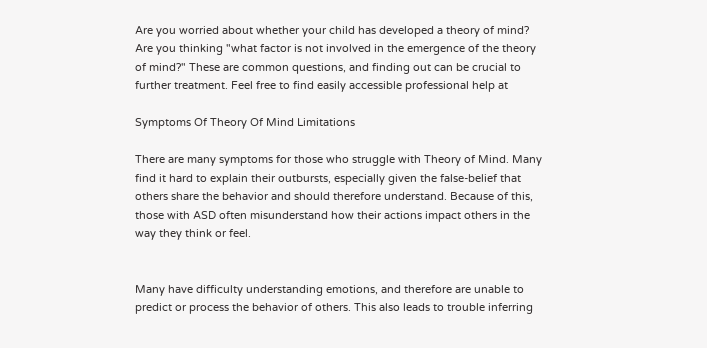Are you worried about whether your child has developed a theory of mind? Are you thinking "what factor is not involved in the emergence of the theory of mind?" These are common questions, and finding out can be crucial to further treatment. Feel free to find easily accessible professional help at

Symptoms Of Theory Of Mind Limitations

There are many symptoms for those who struggle with Theory of Mind. Many find it hard to explain their outbursts, especially given the false-belief that others share the behavior and should therefore understand. Because of this, those with ASD often misunderstand how their actions impact others in the way they think or feel.


Many have difficulty understanding emotions, and therefore are unable to predict or process the behavior of others. This also leads to trouble inferring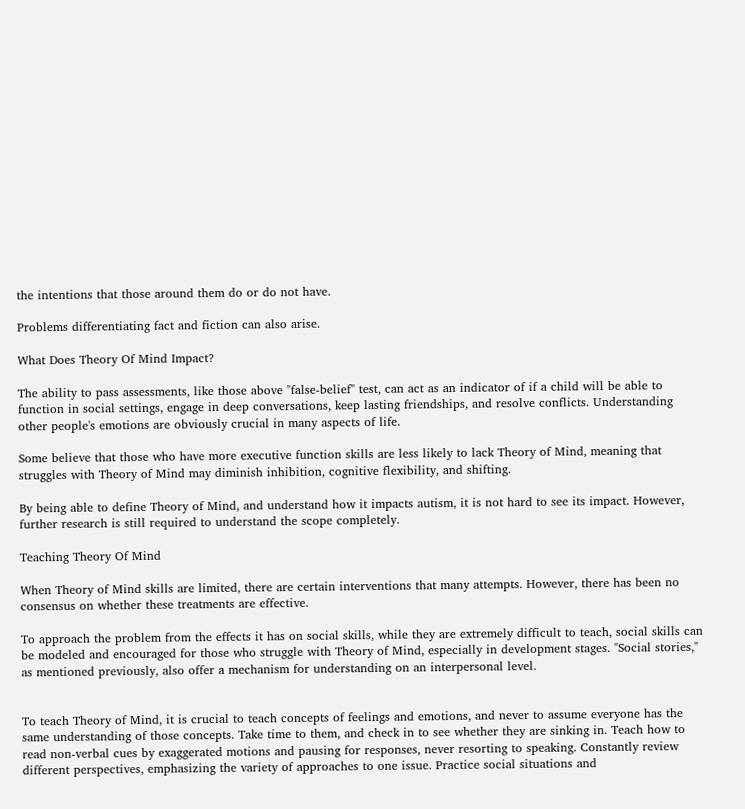the intentions that those around them do or do not have.

Problems differentiating fact and fiction can also arise.

What Does Theory Of Mind Impact?

The ability to pass assessments, like those above "false-belief" test, can act as an indicator of if a child will be able to function in social settings, engage in deep conversations, keep lasting friendships, and resolve conflicts. Understanding other people's emotions are obviously crucial in many aspects of life.

Some believe that those who have more executive function skills are less likely to lack Theory of Mind, meaning that struggles with Theory of Mind may diminish inhibition, cognitive flexibility, and shifting.

By being able to define Theory of Mind, and understand how it impacts autism, it is not hard to see its impact. However, further research is still required to understand the scope completely.

Teaching Theory Of Mind

When Theory of Mind skills are limited, there are certain interventions that many attempts. However, there has been no consensus on whether these treatments are effective.

To approach the problem from the effects it has on social skills, while they are extremely difficult to teach, social skills can be modeled and encouraged for those who struggle with Theory of Mind, especially in development stages. "Social stories," as mentioned previously, also offer a mechanism for understanding on an interpersonal level.


To teach Theory of Mind, it is crucial to teach concepts of feelings and emotions, and never to assume everyone has the same understanding of those concepts. Take time to them, and check in to see whether they are sinking in. Teach how to read non-verbal cues by exaggerated motions and pausing for responses, never resorting to speaking. Constantly review different perspectives, emphasizing the variety of approaches to one issue. Practice social situations and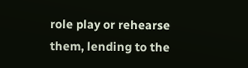role play or rehearse them, lending to the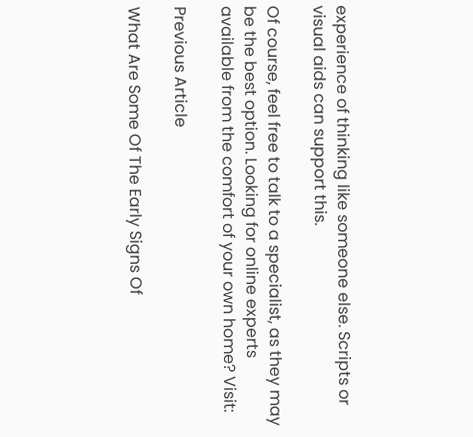experience of thinking like someone else. Scripts or visual aids can support this.

Of course, feel free to talk to a specialist, as they may be the best option. Looking for online experts available from the comfort of your own home? Visit:

Previous Article

What Are Some Of The Early Signs Of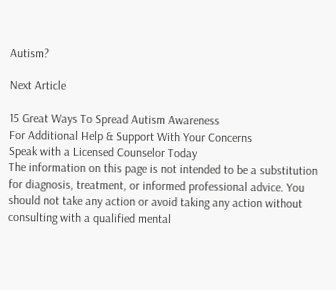Autism?

Next Article

15 Great Ways To Spread Autism Awareness
For Additional Help & Support With Your Concerns
Speak with a Licensed Counselor Today
The information on this page is not intended to be a substitution for diagnosis, treatment, or informed professional advice. You should not take any action or avoid taking any action without consulting with a qualified mental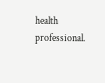health professional.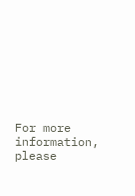For more information, please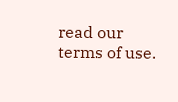read our terms of use.